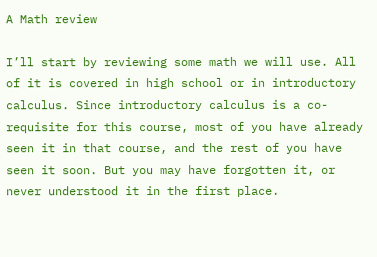A Math review

I’ll start by reviewing some math we will use. All of it is covered in high school or in introductory calculus. Since introductory calculus is a co-requisite for this course, most of you have already seen it in that course, and the rest of you have seen it soon. But you may have forgotten it, or never understood it in the first place.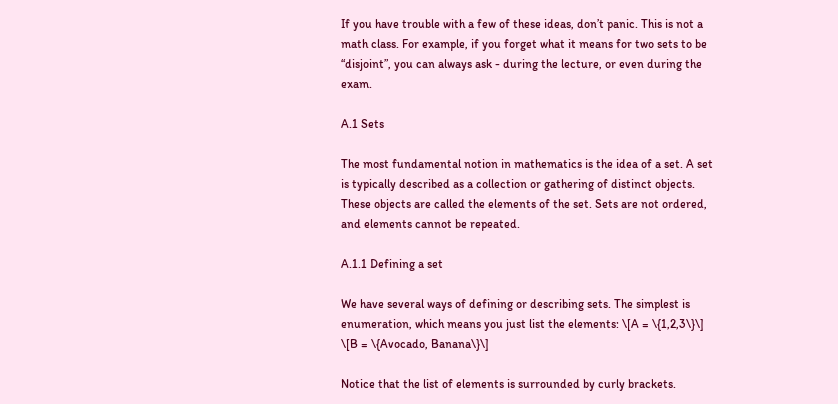If you have trouble with a few of these ideas, don’t panic. This is not a math class. For example, if you forget what it means for two sets to be “disjoint”, you can always ask - during the lecture, or even during the exam.

A.1 Sets

The most fundamental notion in mathematics is the idea of a set. A set is typically described as a collection or gathering of distinct objects. These objects are called the elements of the set. Sets are not ordered, and elements cannot be repeated.

A.1.1 Defining a set

We have several ways of defining or describing sets. The simplest is enumeration, which means you just list the elements: \[A = \{1,2,3\}\] \[B = \{Avocado, Banana\}\]

Notice that the list of elements is surrounded by curly brackets.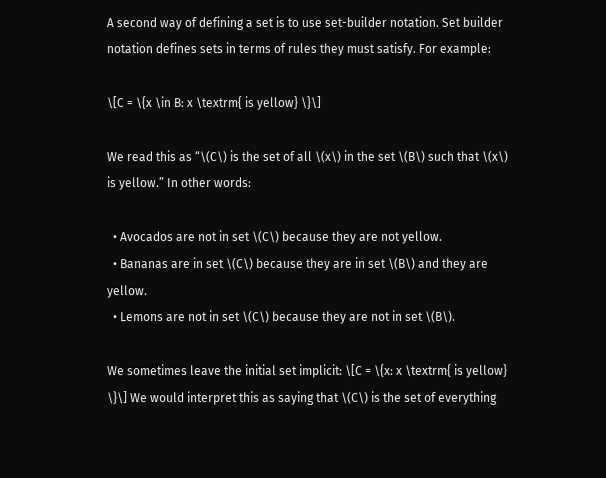A second way of defining a set is to use set-builder notation. Set builder notation defines sets in terms of rules they must satisfy. For example:

\[C = \{x \in B: x \textrm{ is yellow} \}\]

We read this as “\(C\) is the set of all \(x\) in the set \(B\) such that \(x\) is yellow.” In other words:

  • Avocados are not in set \(C\) because they are not yellow.
  • Bananas are in set \(C\) because they are in set \(B\) and they are yellow.
  • Lemons are not in set \(C\) because they are not in set \(B\).

We sometimes leave the initial set implicit: \[C = \{x: x \textrm{ is yellow} \}\] We would interpret this as saying that \(C\) is the set of everything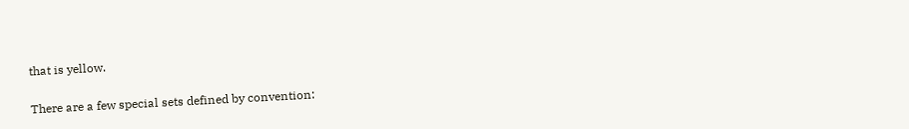that is yellow.

There are a few special sets defined by convention: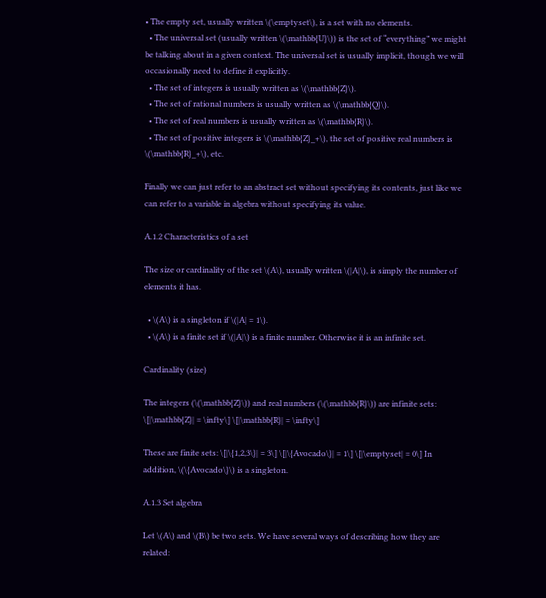• The empty set, usually written \(\emptyset\), is a set with no elements.
  • The universal set (usually written \(\mathbb{U}\)) is the set of “everything” we might be talking about in a given context. The universal set is usually implicit, though we will occasionally need to define it explicitly.
  • The set of integers is usually written as \(\mathbb{Z}\).
  • The set of rational numbers is usually written as \(\mathbb{Q}\).
  • The set of real numbers is usually written as \(\mathbb{R}\).
  • The set of positive integers is \(\mathbb{Z}_+\), the set of positive real numbers is \(\mathbb{R}_+\), etc.

Finally we can just refer to an abstract set without specifying its contents, just like we can refer to a variable in algebra without specifying its value.

A.1.2 Characteristics of a set

The size or cardinality of the set \(A\), usually written \(|A|\), is simply the number of elements it has.

  • \(A\) is a singleton if \(|A| = 1\).
  • \(A\) is a finite set if \(|A|\) is a finite number. Otherwise it is an infinite set.

Cardinality (size)

The integers (\(\mathbb{Z}\)) and real numbers (\(\mathbb{R}\)) are infinite sets: \[|\mathbb{Z}| = \infty\] \[|\mathbb{R}| = \infty\]

These are finite sets: \[|\{1,2,3\}| = 3\] \[|\{Avocado\}| = 1\] \[|\emptyset| = 0\] In addition, \(\{Avocado\}\) is a singleton.

A.1.3 Set algebra

Let \(A\) and \(B\) be two sets. We have several ways of describing how they are related: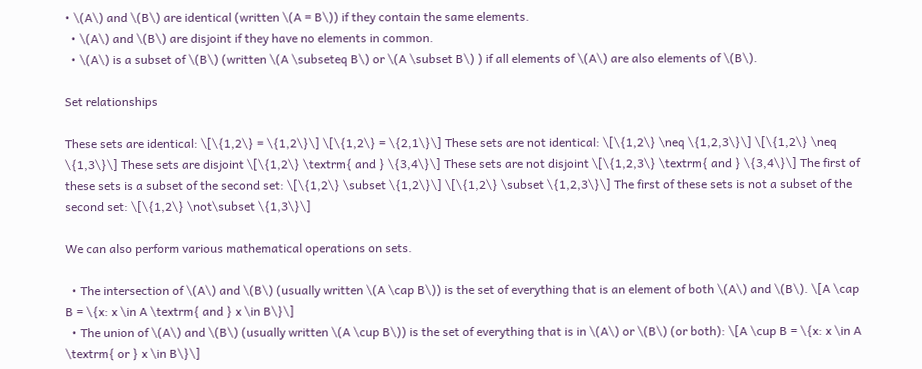• \(A\) and \(B\) are identical (written \(A = B\)) if they contain the same elements.
  • \(A\) and \(B\) are disjoint if they have no elements in common.
  • \(A\) is a subset of \(B\) (written \(A \subseteq B\) or \(A \subset B\) ) if all elements of \(A\) are also elements of \(B\).

Set relationships

These sets are identical: \[\{1,2\} = \{1,2\}\] \[\{1,2\} = \{2,1\}\] These sets are not identical: \[\{1,2\} \neq \{1,2,3\}\] \[\{1,2\} \neq \{1,3\}\] These sets are disjoint \[\{1,2\} \textrm{ and } \{3,4\}\] These sets are not disjoint \[\{1,2,3\} \textrm{ and } \{3,4\}\] The first of these sets is a subset of the second set: \[\{1,2\} \subset \{1,2\}\] \[\{1,2\} \subset \{1,2,3\}\] The first of these sets is not a subset of the second set: \[\{1,2\} \not\subset \{1,3\}\]

We can also perform various mathematical operations on sets.

  • The intersection of \(A\) and \(B\) (usually written \(A \cap B\)) is the set of everything that is an element of both \(A\) and \(B\). \[A \cap B = \{x: x \in A \textrm{ and } x \in B\}\]
  • The union of \(A\) and \(B\) (usually written \(A \cup B\)) is the set of everything that is in \(A\) or \(B\) (or both): \[A \cup B = \{x: x \in A \textrm{ or } x \in B\}\]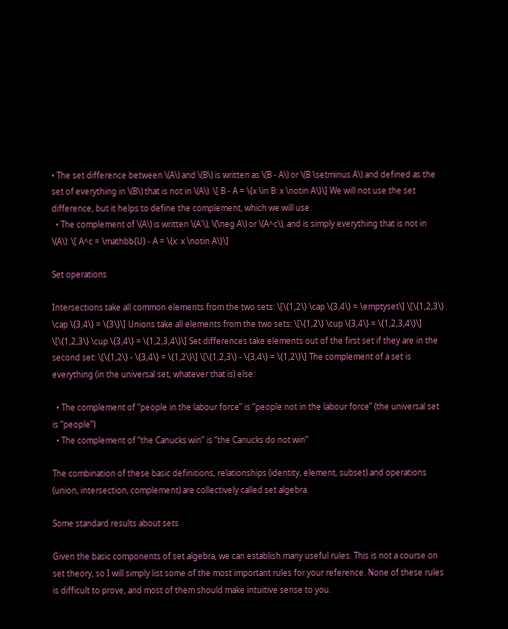• The set difference between \(A\) and \(B\) is written as \(B - A\) or \(B \setminus A\) and defined as the set of everything in \(B\) that is not in \(A\): \[ B - A = \{x \in B: x \notin A\}\] We will not use the set difference, but it helps to define the complement, which we will use.
  • The complement of \(A\) is written \(A'\), \(\neg A\) or \(A^c\), and is simply everything that is not in \(A\): \[ A^c = \mathbb{U} - A = \{x: x \notin A\}\]

Set operations

Intersections take all common elements from the two sets: \[\{1,2\} \cap \{3,4\} = \emptyset\] \[\{1,2,3\} \cap \{3,4\} = \{3\}\] Unions take all elements from the two sets: \[\{1,2\} \cup \{3,4\} = \{1,2,3,4\}\] \[\{1,2,3\} \cup \{3,4\} = \{1,2,3,4\}\] Set differences take elements out of the first set if they are in the second set: \[\{1,2\} - \{3,4\} = \{1,2\}\] \[\{1,2,3\} - \{3,4\} = \{1,2\}\] The complement of a set is everything (in the universal set, whatever that is) else:

  • The complement of “people in the labour force” is “people not in the labour force” (the universal set is “people”)
  • The complement of “the Canucks win” is “the Canucks do not win”

The combination of these basic definitions, relationships (identity, element, subset) and operations (union, intersection, complement) are collectively called set algebra.

Some standard results about sets

Given the basic components of set algebra, we can establish many useful rules. This is not a course on set theory, so I will simply list some of the most important rules for your reference. None of these rules is difficult to prove, and most of them should make intuitive sense to you.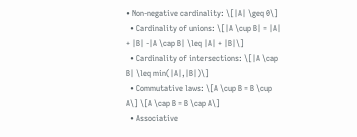• Non-negative cardinality: \[|A| \geq 0\]
  • Cardinality of unions: \[|A \cup B| = |A| + |B| -|A \cap B| \leq |A| + |B|\]
  • Cardinality of intersections: \[|A \cap B| \leq min(|A|,|B|)\]
  • Commutative laws: \[A \cup B = B \cup A\] \[A \cap B = B \cap A\]
  • Associative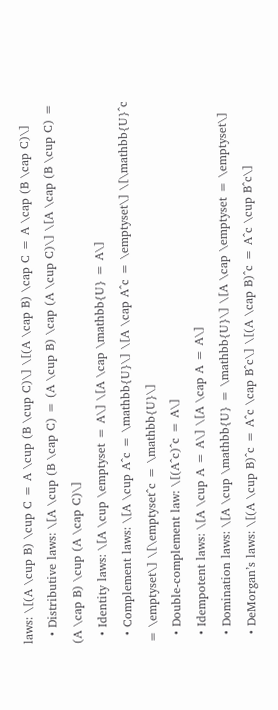laws: \[(A \cup B) \cup C = A \cup (B \cup C)\] \[(A \cap B) \cap C = A \cap (B \cap C)\]
  • Distributive laws: \[A \cup (B \cap C) = (A \cup B) \cap (A \cup C)\] \[A \cap (B \cup C) = (A \cap B) \cup (A \cap C)\]
  • Identity laws: \[A \cup \emptyset = A\] \[A \cap \mathbb{U} = A\]
  • Complement laws: \[A \cup A^c = \mathbb{U}\] \[A \cap A^c = \emptyset\] \[\mathbb{U}^c = \emptyset\] \[\emptyset^c = \mathbb{U}\]
  • Double-complement law: \[(A^c)^c = A\]
  • Idempotent laws: \[A \cup A = A\] \[A \cap A = A\]
  • Domination laws: \[A \cup \mathbb{U} = \mathbb{U}\] \[A \cap \emptyset = \emptyset\]
  • DeMorgan’s laws: \[(A \cup B)^c = A^c \cap B^c\] \[(A \cap B)^c = A^c \cup B^c\]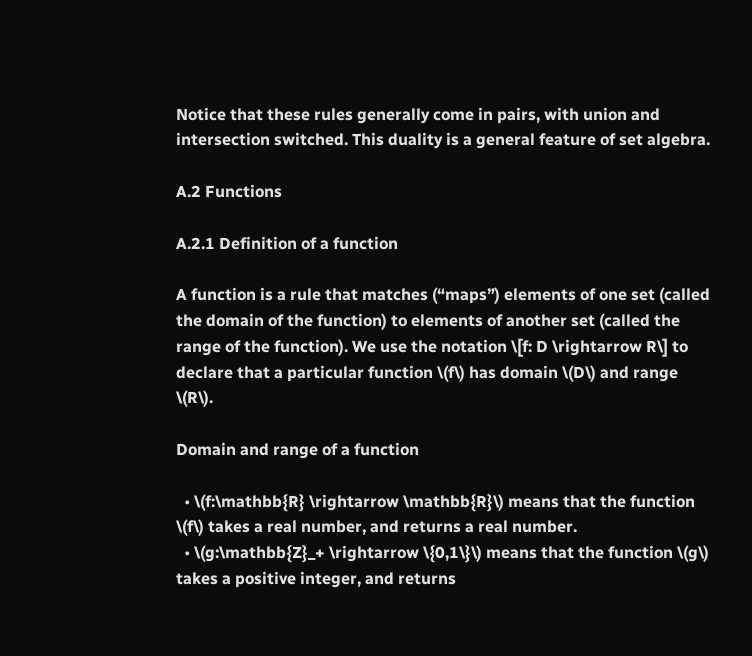Notice that these rules generally come in pairs, with union and intersection switched. This duality is a general feature of set algebra.

A.2 Functions

A.2.1 Definition of a function

A function is a rule that matches (“maps”) elements of one set (called the domain of the function) to elements of another set (called the range of the function). We use the notation \[f: D \rightarrow R\] to declare that a particular function \(f\) has domain \(D\) and range \(R\).

Domain and range of a function

  • \(f:\mathbb{R} \rightarrow \mathbb{R}\) means that the function \(f\) takes a real number, and returns a real number.
  • \(g:\mathbb{Z}_+ \rightarrow \{0,1\}\) means that the function \(g\) takes a positive integer, and returns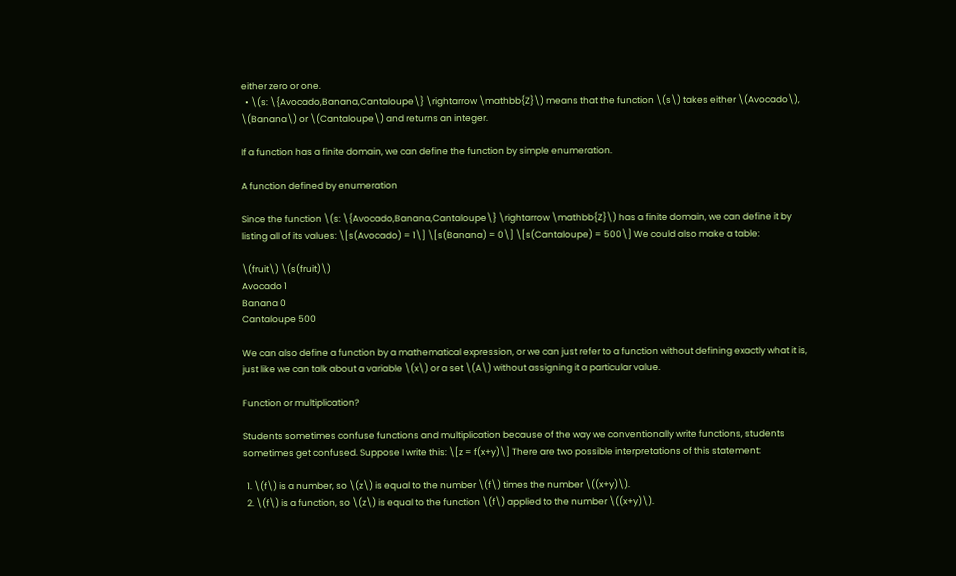either zero or one.
  • \(s: \{Avocado,Banana,Cantaloupe\} \rightarrow \mathbb{Z}\) means that the function \(s\) takes either \(Avocado\), \(Banana\) or \(Cantaloupe\) and returns an integer.

If a function has a finite domain, we can define the function by simple enumeration.

A function defined by enumeration

Since the function \(s: \{Avocado,Banana,Cantaloupe\} \rightarrow \mathbb{Z}\) has a finite domain, we can define it by listing all of its values: \[s(Avocado) = 1\] \[s(Banana) = 0\] \[s(Cantaloupe) = 500\] We could also make a table:

\(fruit\) \(s(fruit)\)
Avocado 1
Banana 0
Cantaloupe 500

We can also define a function by a mathematical expression, or we can just refer to a function without defining exactly what it is, just like we can talk about a variable \(x\) or a set \(A\) without assigning it a particular value.

Function or multiplication?

Students sometimes confuse functions and multiplication because of the way we conventionally write functions, students sometimes get confused. Suppose I write this: \[z = f(x+y)\] There are two possible interpretations of this statement:

  1. \(f\) is a number, so \(z\) is equal to the number \(f\) times the number \((x+y)\).
  2. \(f\) is a function, so \(z\) is equal to the function \(f\) applied to the number \((x+y)\).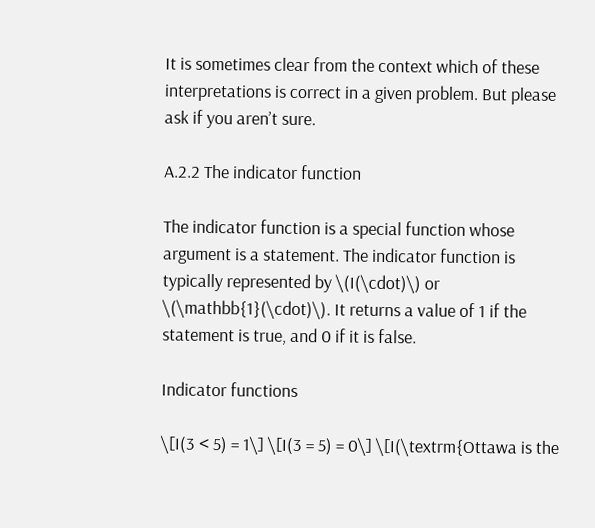It is sometimes clear from the context which of these interpretations is correct in a given problem. But please ask if you aren’t sure.

A.2.2 The indicator function

The indicator function is a special function whose argument is a statement. The indicator function is typically represented by \(I(\cdot)\) or \(\mathbb{1}(\cdot)\). It returns a value of 1 if the statement is true, and 0 if it is false.

Indicator functions

\[I(3 < 5) = 1\] \[I(3 = 5) = 0\] \[I(\textrm{Ottawa is the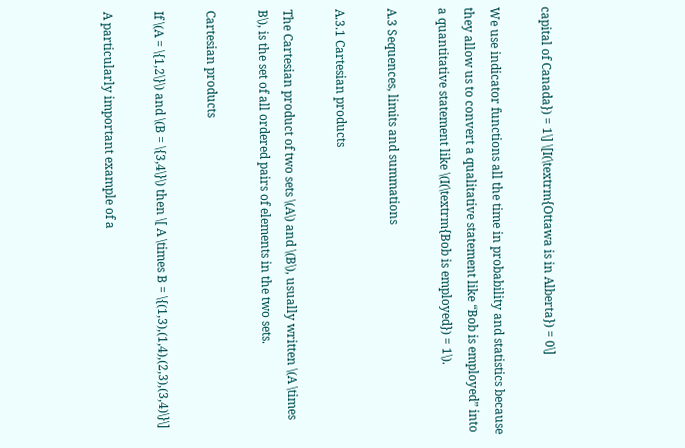capital of Canada}) = 1\] \[I(\textrm{Ottawa is in Alberta}) = 0\]

We use indicator functions all the time in probability and statistics because they allow us to convert a qualitative statement like “Bob is employed” into a quantitative statement like \(I(\textrm{Bob is employed}) = 1\).

A.3 Sequences, limits and summations

A.3.1 Cartesian products

The Cartesian product of two sets \(A\) and \(B\), usually written \(A \times B\), is the set of all ordered pairs of elements in the two sets.

Cartesian products

If \(A = \{1,2\}\) and \(B = \{3,4\}\) then \[ A \times B = \{(1,3),(1,4),(2,3),(3,4)\}\]

A particularly important example of a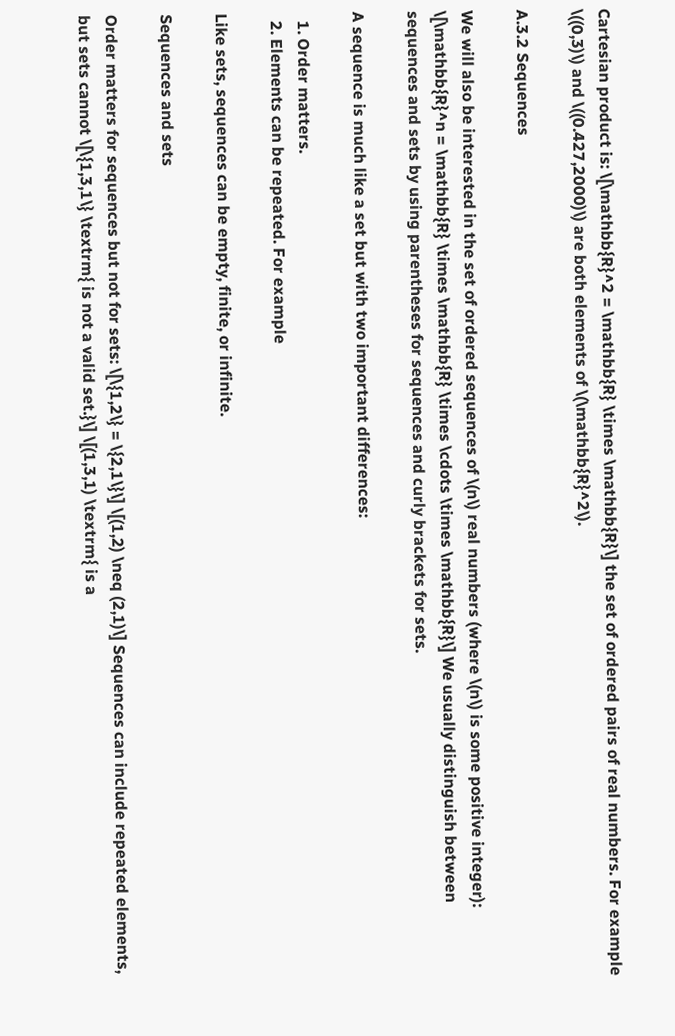Cartesian product is: \[\mathbb{R}^2 = \mathbb{R} \times \mathbb{R}\] the set of ordered pairs of real numbers. For example \((0,3)\) and \((0.427,2000)\) are both elements of \(\mathbb{R}^2\).

A.3.2 Sequences

We will also be interested in the set of ordered sequences of \(n\) real numbers (where \(n\) is some positive integer): \[\mathbb{R}^n = \mathbb{R} \times \mathbb{R} \times \cdots \times \mathbb{R}\] We usually distinguish between sequences and sets by using parentheses for sequences and curly brackets for sets.

A sequence is much like a set but with two important differences:

  1. Order matters.
  2. Elements can be repeated. For example

Like sets, sequences can be empty, finite, or infinite.

Sequences and sets

Order matters for sequences but not for sets: \[\{1,2\} = \{2,1\}\] \[(1,2) \neq (2,1)\] Sequences can include repeated elements, but sets cannot \[\{1,3,1\} \textrm{ is not a valid set.}\] \[(1,3,1) \textrm{ is a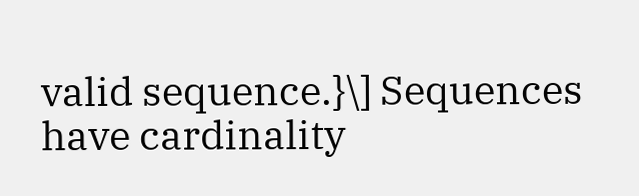valid sequence.}\] Sequences have cardinality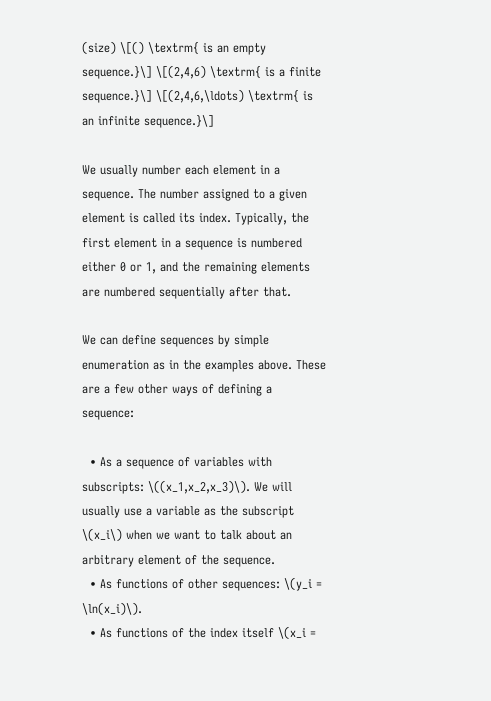(size) \[() \textrm{ is an empty sequence.}\] \[(2,4,6) \textrm{ is a finite sequence.}\] \[(2,4,6,\ldots) \textrm{ is an infinite sequence.}\]

We usually number each element in a sequence. The number assigned to a given element is called its index. Typically, the first element in a sequence is numbered either 0 or 1, and the remaining elements are numbered sequentially after that.

We can define sequences by simple enumeration as in the examples above. These are a few other ways of defining a sequence:

  • As a sequence of variables with subscripts: \((x_1,x_2,x_3)\). We will usually use a variable as the subscript \(x_i\) when we want to talk about an arbitrary element of the sequence.
  • As functions of other sequences: \(y_i = \ln(x_i)\).
  • As functions of the index itself \(x_i =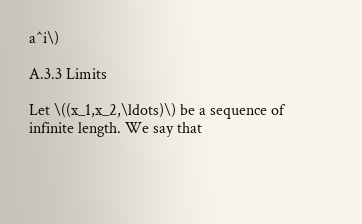a^i\)

A.3.3 Limits

Let \((x_1,x_2,\ldots)\) be a sequence of infinite length. We say that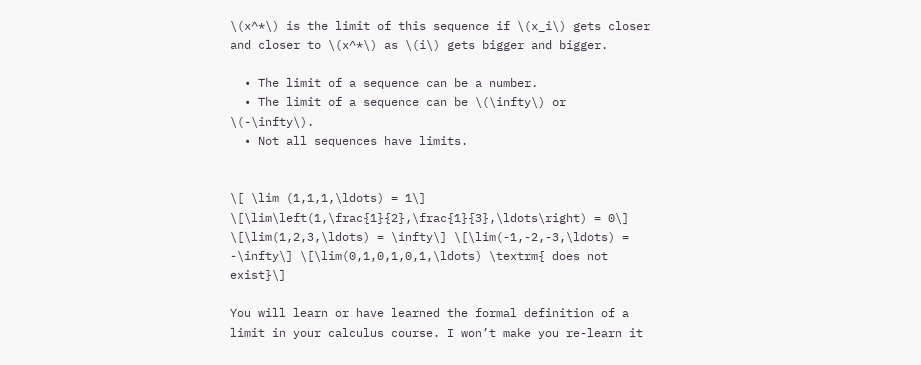\(x^*\) is the limit of this sequence if \(x_i\) gets closer and closer to \(x^*\) as \(i\) gets bigger and bigger.

  • The limit of a sequence can be a number.
  • The limit of a sequence can be \(\infty\) or \(-\infty\).
  • Not all sequences have limits.


\[ \lim (1,1,1,\ldots) = 1\] \[\lim\left(1,\frac{1}{2},\frac{1}{3},\ldots\right) = 0\] \[\lim(1,2,3,\ldots) = \infty\] \[\lim(-1,-2,-3,\ldots) = -\infty\] \[\lim(0,1,0,1,0,1,\ldots) \textrm{ does not exist}\]

You will learn or have learned the formal definition of a limit in your calculus course. I won’t make you re-learn it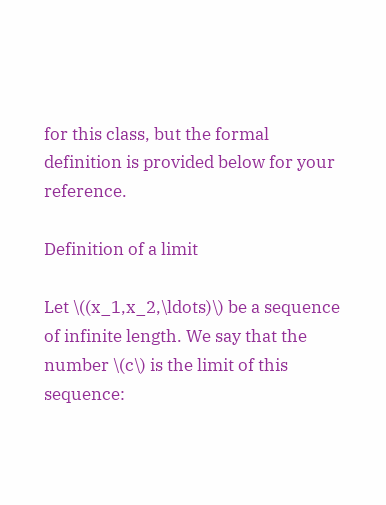for this class, but the formal definition is provided below for your reference.

Definition of a limit

Let \((x_1,x_2,\ldots)\) be a sequence of infinite length. We say that the number \(c\) is the limit of this sequence: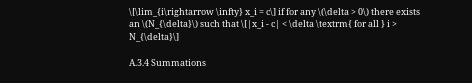\[\lim_{i\rightarrow \infty} x_i = c\] if for any \(\delta > 0\) there exists an \(N_{\delta}\) such that \[|x_i - c| < \delta \textrm{ for all } i > N_{\delta}\]

A.3.4 Summations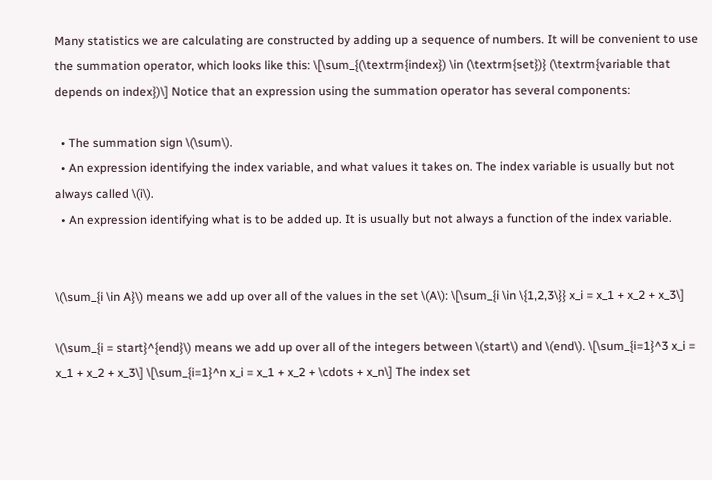Many statistics we are calculating are constructed by adding up a sequence of numbers. It will be convenient to use the summation operator, which looks like this: \[\sum_{(\textrm{index}) \in (\textrm{set})} (\textrm{variable that depends on index})\] Notice that an expression using the summation operator has several components:

  • The summation sign \(\sum\).
  • An expression identifying the index variable, and what values it takes on. The index variable is usually but not always called \(i\).
  • An expression identifying what is to be added up. It is usually but not always a function of the index variable.


\(\sum_{i \in A}\) means we add up over all of the values in the set \(A\): \[\sum_{i \in \{1,2,3\}} x_i = x_1 + x_2 + x_3\]

\(\sum_{i = start}^{end}\) means we add up over all of the integers between \(start\) and \(end\). \[\sum_{i=1}^3 x_i = x_1 + x_2 + x_3\] \[\sum_{i=1}^n x_i = x_1 + x_2 + \cdots + x_n\] The index set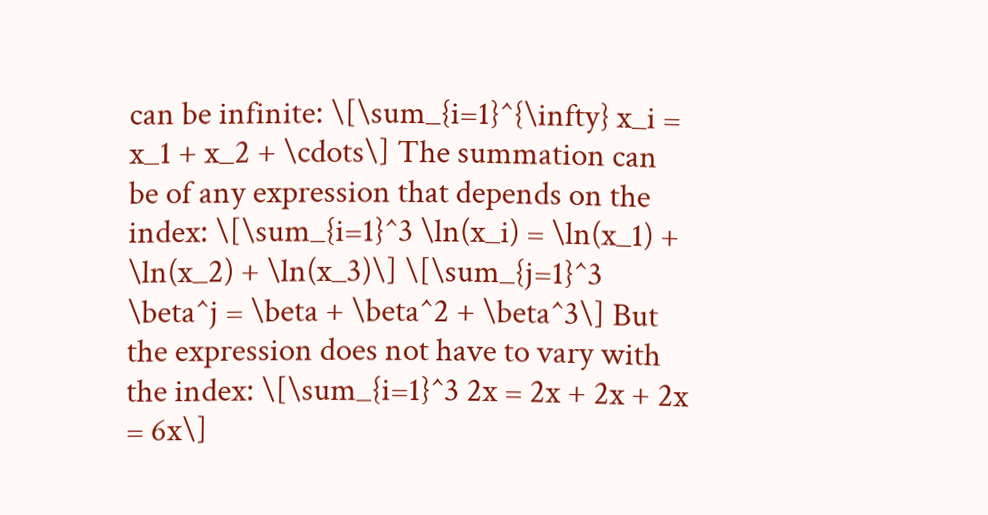can be infinite: \[\sum_{i=1}^{\infty} x_i = x_1 + x_2 + \cdots\] The summation can be of any expression that depends on the index: \[\sum_{i=1}^3 \ln(x_i) = \ln(x_1) + \ln(x_2) + \ln(x_3)\] \[\sum_{j=1}^3 \beta^j = \beta + \beta^2 + \beta^3\] But the expression does not have to vary with the index: \[\sum_{i=1}^3 2x = 2x + 2x + 2x = 6x\]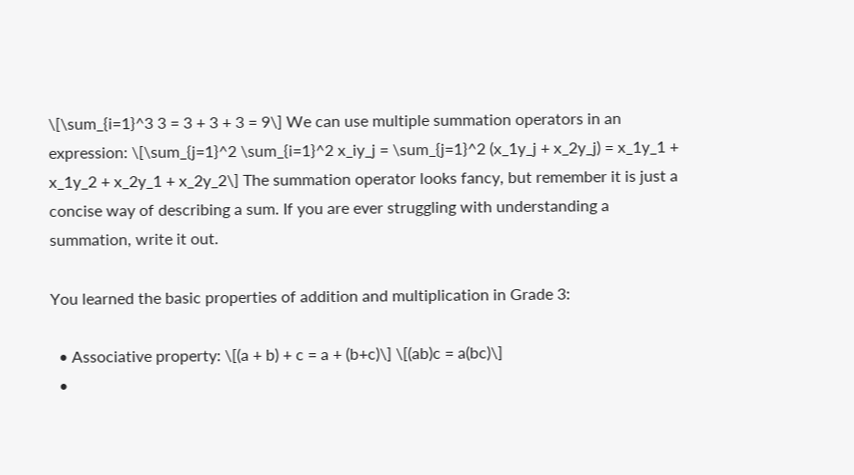\[\sum_{i=1}^3 3 = 3 + 3 + 3 = 9\] We can use multiple summation operators in an expression: \[\sum_{j=1}^2 \sum_{i=1}^2 x_iy_j = \sum_{j=1}^2 (x_1y_j + x_2y_j) = x_1y_1 + x_1y_2 + x_2y_1 + x_2y_2\] The summation operator looks fancy, but remember it is just a concise way of describing a sum. If you are ever struggling with understanding a summation, write it out.

You learned the basic properties of addition and multiplication in Grade 3:

  • Associative property: \[(a + b) + c = a + (b+c)\] \[(ab)c = a(bc)\]
  •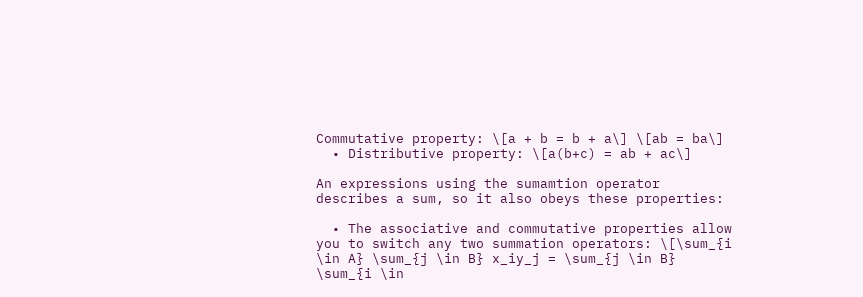Commutative property: \[a + b = b + a\] \[ab = ba\]
  • Distributive property: \[a(b+c) = ab + ac\]

An expressions using the sumamtion operator describes a sum, so it also obeys these properties:

  • The associative and commutative properties allow you to switch any two summation operators: \[\sum_{i \in A} \sum_{j \in B} x_iy_j = \sum_{j \in B} \sum_{i \in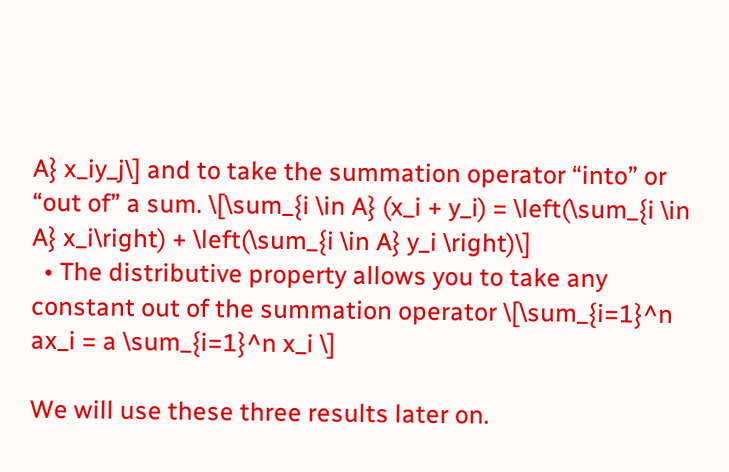A} x_iy_j\] and to take the summation operator “into” or “out of” a sum. \[\sum_{i \in A} (x_i + y_i) = \left(\sum_{i \in A} x_i\right) + \left(\sum_{i \in A} y_i \right)\]
  • The distributive property allows you to take any constant out of the summation operator \[\sum_{i=1}^n ax_i = a \sum_{i=1}^n x_i \]

We will use these three results later on.